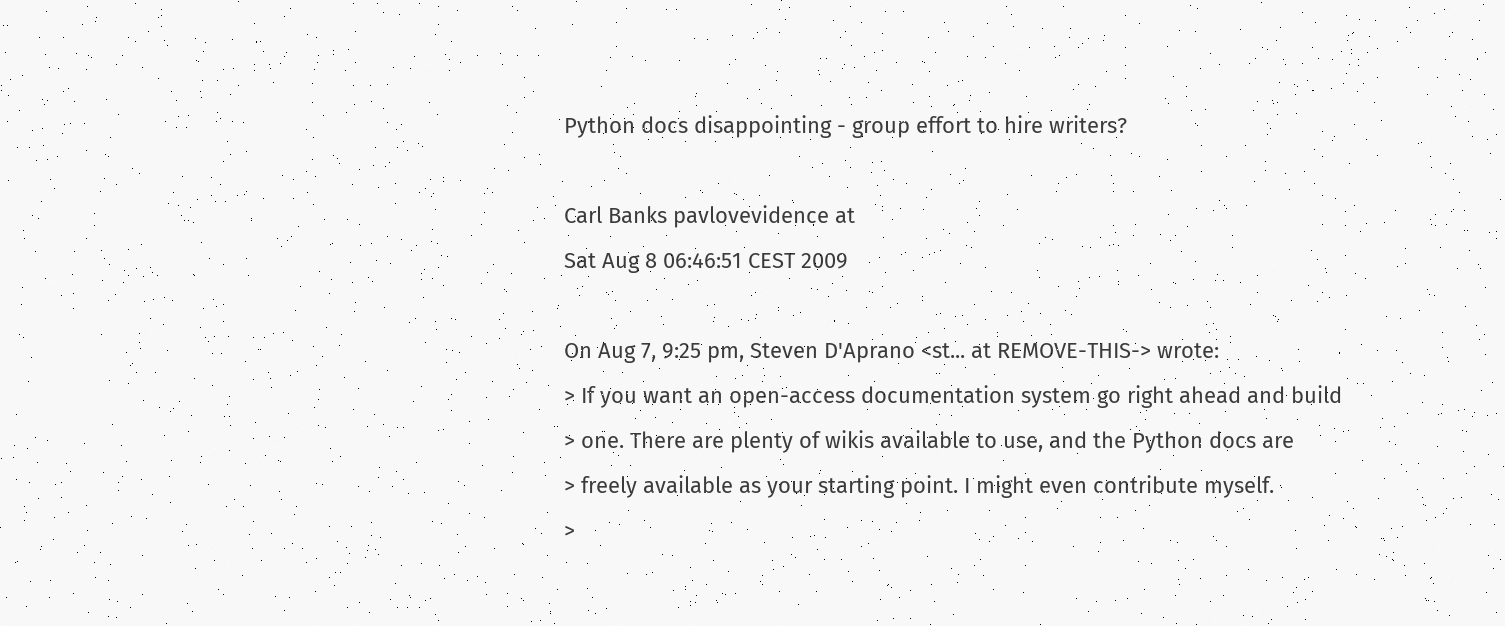Python docs disappointing - group effort to hire writers?

Carl Banks pavlovevidence at
Sat Aug 8 06:46:51 CEST 2009

On Aug 7, 9:25 pm, Steven D'Aprano <st... at REMOVE-THIS-> wrote:
> If you want an open-access documentation system go right ahead and build
> one. There are plenty of wikis available to use, and the Python docs are
> freely available as your starting point. I might even contribute myself.
>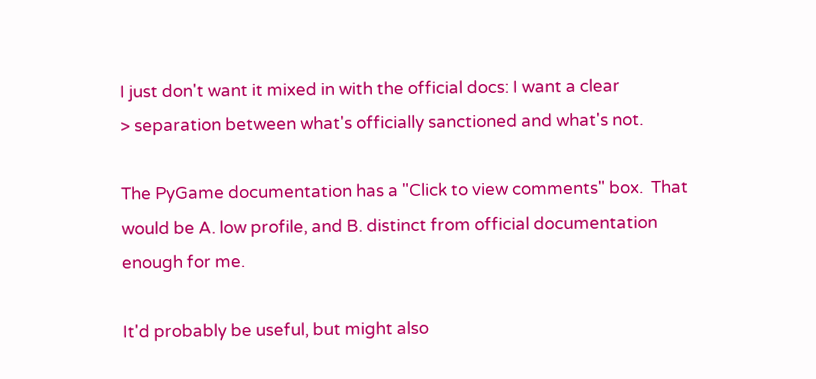I just don't want it mixed in with the official docs: I want a clear
> separation between what's officially sanctioned and what's not.

The PyGame documentation has a "Click to view comments" box.  That
would be A. low profile, and B. distinct from official documentation
enough for me.

It'd probably be useful, but might also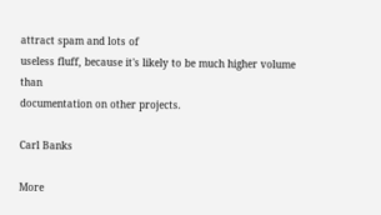attract spam and lots of
useless fluff, because it's likely to be much higher volume than
documentation on other projects.

Carl Banks

More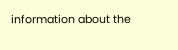information about the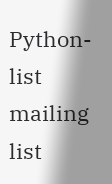Python-list mailing list